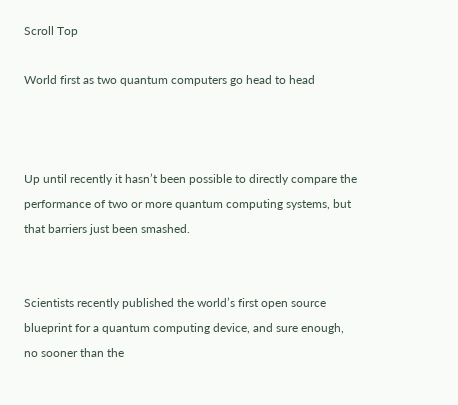Scroll Top

World first as two quantum computers go head to head



Up until recently it hasn’t been possible to directly compare the performance of two or more quantum computing systems, but that barriers just been smashed.


Scientists recently published the world’s first open source blueprint for a quantum computing device, and sure enough, no sooner than the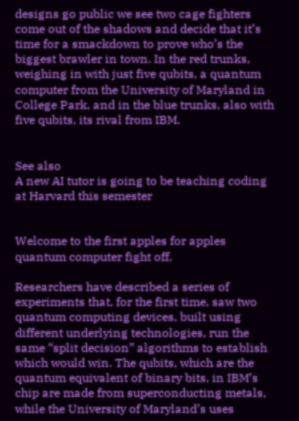designs go public we see two cage fighters come out of the shadows and decide that it’s time for a smackdown to prove who’s the biggest brawler in town. In the red trunks, weighing in with just five qubits, a quantum computer from the University of Maryland in College Park, and in the blue trunks, also with five qubits, its rival from IBM.


See also
A new AI tutor is going to be teaching coding at Harvard this semester


Welcome to the first apples for apples quantum computer fight off.

Researchers have described a series of experiments that, for the first time, saw two quantum computing devices, built using different underlying technologies, run the same “split decision” algorithms to establish which would win. The qubits, which are the quantum equivalent of binary bits, in IBM’s chip are made from superconducting metals, while the University of Maryland’s uses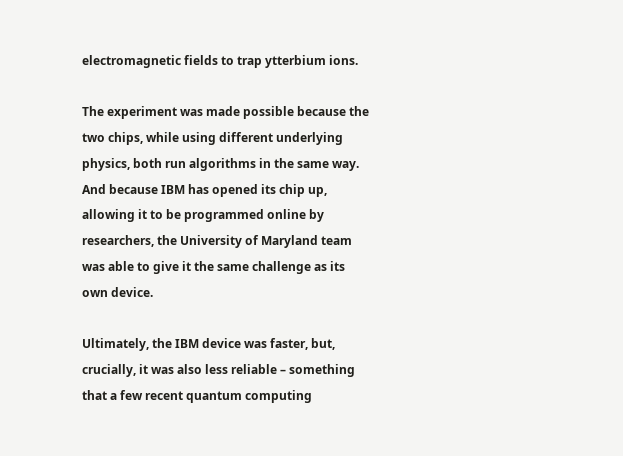electromagnetic fields to trap ytterbium ions.

The experiment was made possible because the two chips, while using different underlying physics, both run algorithms in the same way. And because IBM has opened its chip up, allowing it to be programmed online by researchers, the University of Maryland team was able to give it the same challenge as its own device.

Ultimately, the IBM device was faster, but, crucially, it was also less reliable – something that a few recent quantum computing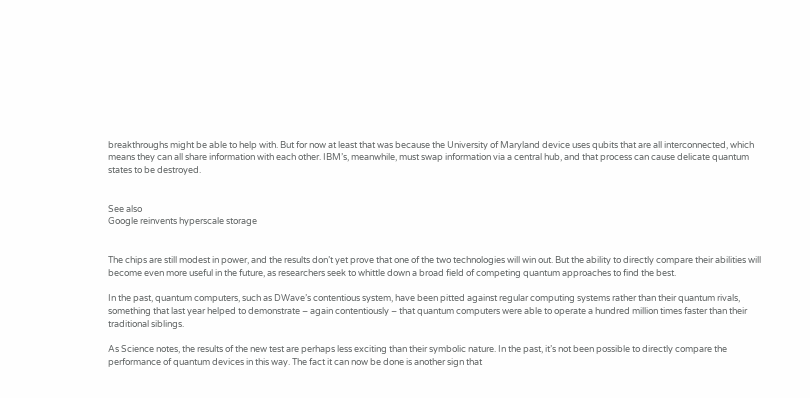breakthroughs might be able to help with. But for now at least that was because the University of Maryland device uses qubits that are all interconnected, which means they can all share information with each other. IBM’s, meanwhile, must swap information via a central hub, and that process can cause delicate quantum states to be destroyed.


See also
Google reinvents hyperscale storage


The chips are still modest in power, and the results don’t yet prove that one of the two technologies will win out. But the ability to directly compare their abilities will become even more useful in the future, as researchers seek to whittle down a broad field of competing quantum approaches to find the best.

In the past, quantum computers, such as DWave’s contentious system, have been pitted against regular computing systems rather than their quantum rivals, something that last year helped to demonstrate – again contentiously – that quantum computers were able to operate a hundred million times faster than their traditional siblings.

As Science notes, the results of the new test are perhaps less exciting than their symbolic nature. In the past, it’s not been possible to directly compare the performance of quantum devices in this way. The fact it can now be done is another sign that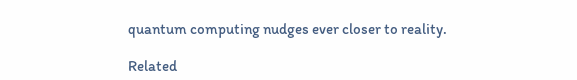quantum computing nudges ever closer to reality.

Related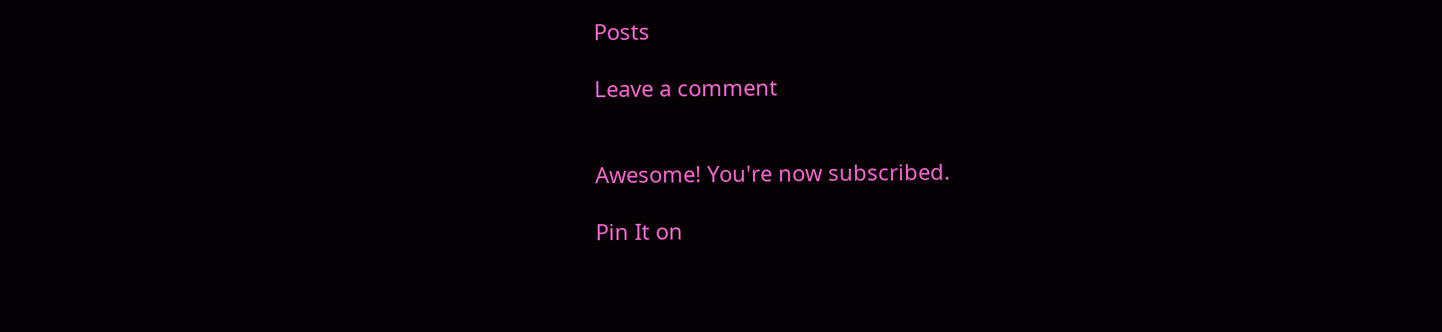Posts

Leave a comment


Awesome! You're now subscribed.

Pin It on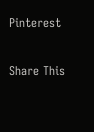Pinterest

Share This